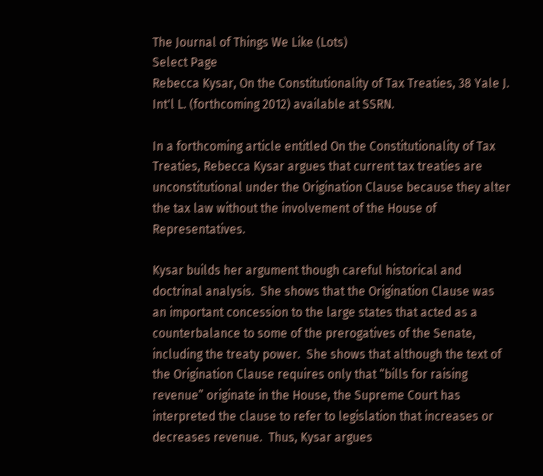The Journal of Things We Like (Lots)
Select Page
Rebecca Kysar, On the Constitutionality of Tax Treaties, 38 Yale J. Int'l L. (forthcoming 2012) available at SSRN.

In a forthcoming article entitled On the Constitutionality of Tax Treaties, Rebecca Kysar argues that current tax treaties are unconstitutional under the Origination Clause because they alter the tax law without the involvement of the House of Representatives.

Kysar builds her argument though careful historical and doctrinal analysis.  She shows that the Origination Clause was an important concession to the large states that acted as a counterbalance to some of the prerogatives of the Senate, including the treaty power.  She shows that although the text of the Origination Clause requires only that “bills for raising revenue” originate in the House, the Supreme Court has interpreted the clause to refer to legislation that increases or decreases revenue.  Thus, Kysar argues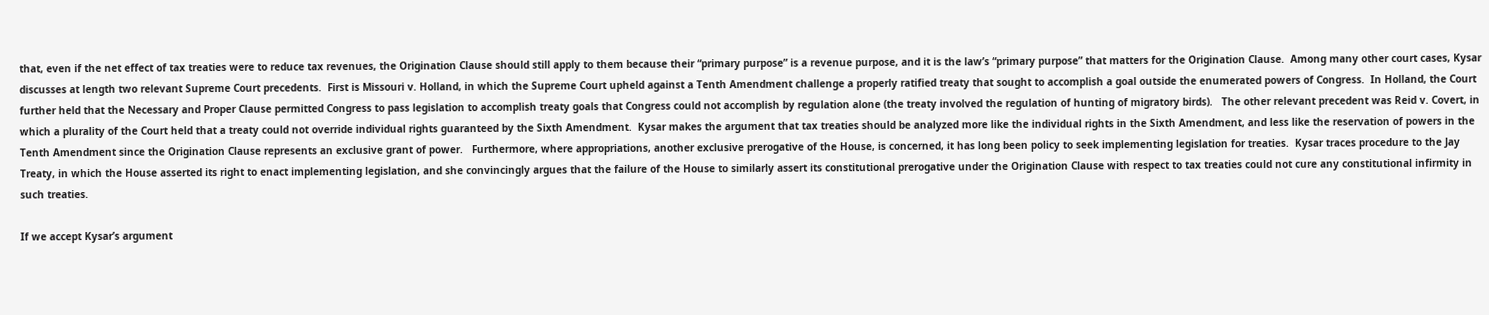that, even if the net effect of tax treaties were to reduce tax revenues, the Origination Clause should still apply to them because their “primary purpose” is a revenue purpose, and it is the law’s “primary purpose” that matters for the Origination Clause.  Among many other court cases, Kysar discusses at length two relevant Supreme Court precedents.  First is Missouri v. Holland, in which the Supreme Court upheld against a Tenth Amendment challenge a properly ratified treaty that sought to accomplish a goal outside the enumerated powers of Congress.  In Holland, the Court further held that the Necessary and Proper Clause permitted Congress to pass legislation to accomplish treaty goals that Congress could not accomplish by regulation alone (the treaty involved the regulation of hunting of migratory birds).   The other relevant precedent was Reid v. Covert, in which a plurality of the Court held that a treaty could not override individual rights guaranteed by the Sixth Amendment.  Kysar makes the argument that tax treaties should be analyzed more like the individual rights in the Sixth Amendment, and less like the reservation of powers in the Tenth Amendment since the Origination Clause represents an exclusive grant of power.   Furthermore, where appropriations, another exclusive prerogative of the House, is concerned, it has long been policy to seek implementing legislation for treaties.  Kysar traces procedure to the Jay Treaty, in which the House asserted its right to enact implementing legislation, and she convincingly argues that the failure of the House to similarly assert its constitutional prerogative under the Origination Clause with respect to tax treaties could not cure any constitutional infirmity in such treaties.

If we accept Kysar’s argument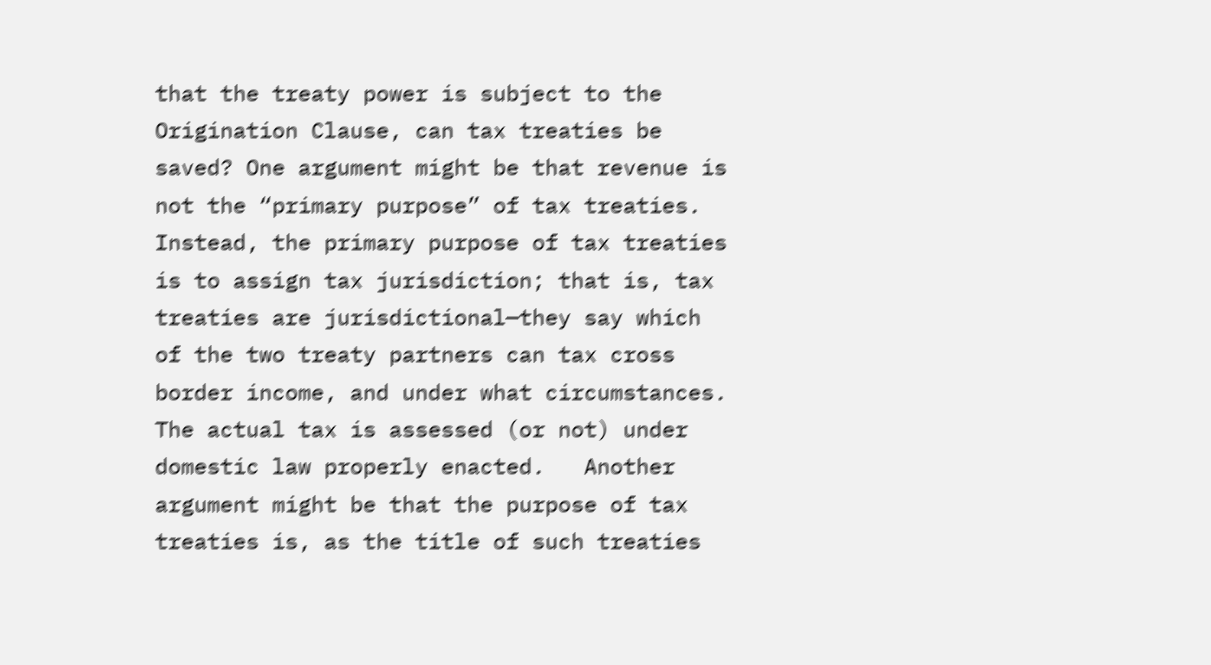that the treaty power is subject to the Origination Clause, can tax treaties be saved? One argument might be that revenue is not the “primary purpose” of tax treaties.  Instead, the primary purpose of tax treaties is to assign tax jurisdiction; that is, tax treaties are jurisdictional—they say which of the two treaty partners can tax cross border income, and under what circumstances.  The actual tax is assessed (or not) under domestic law properly enacted.   Another argument might be that the purpose of tax treaties is, as the title of such treaties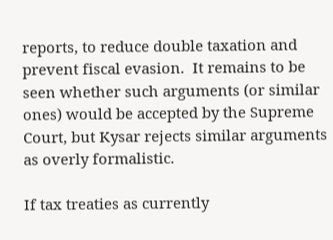reports, to reduce double taxation and prevent fiscal evasion.  It remains to be seen whether such arguments (or similar ones) would be accepted by the Supreme Court, but Kysar rejects similar arguments as overly formalistic.

If tax treaties as currently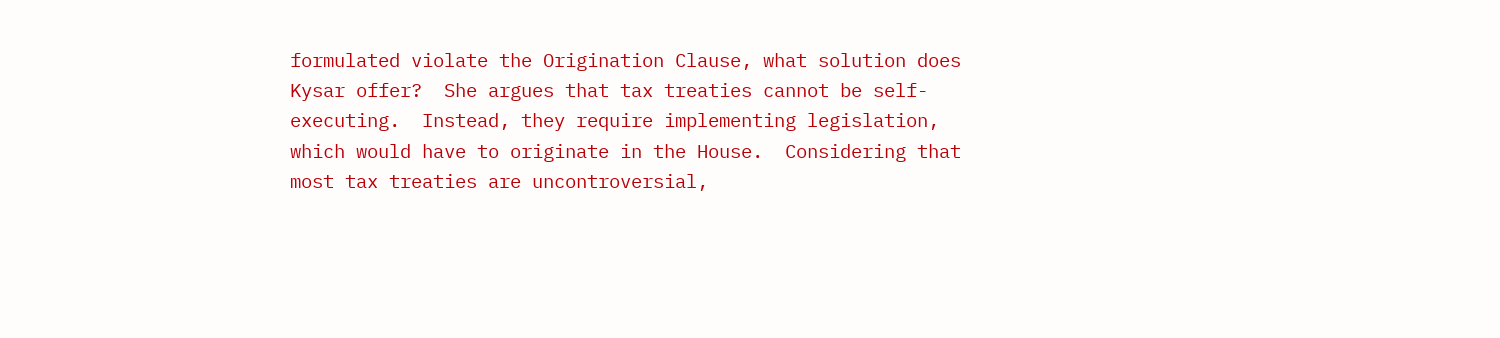formulated violate the Origination Clause, what solution does Kysar offer?  She argues that tax treaties cannot be self-executing.  Instead, they require implementing legislation, which would have to originate in the House.  Considering that most tax treaties are uncontroversial,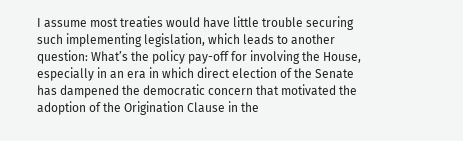I assume most treaties would have little trouble securing such implementing legislation, which leads to another question: What’s the policy pay-off for involving the House, especially in an era in which direct election of the Senate has dampened the democratic concern that motivated the adoption of the Origination Clause in the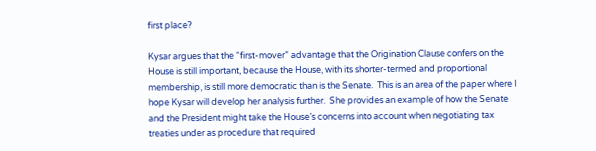first place?

Kysar argues that the “first-mover” advantage that the Origination Clause confers on the House is still important, because the House, with its shorter-termed and proportional membership, is still more democratic than is the Senate.  This is an area of the paper where I hope Kysar will develop her analysis further.  She provides an example of how the Senate and the President might take the House’s concerns into account when negotiating tax treaties under as procedure that required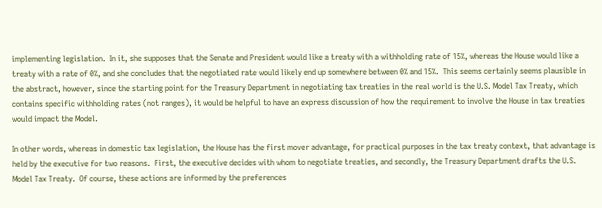implementing legislation.  In it, she supposes that the Senate and President would like a treaty with a withholding rate of 15%, whereas the House would like a treaty with a rate of 0%, and she concludes that the negotiated rate would likely end up somewhere between 0% and 15%.  This seems certainly seems plausible in the abstract, however, since the starting point for the Treasury Department in negotiating tax treaties in the real world is the U.S. Model Tax Treaty, which contains specific withholding rates (not ranges), it would be helpful to have an express discussion of how the requirement to involve the House in tax treaties would impact the Model.

In other words, whereas in domestic tax legislation, the House has the first mover advantage, for practical purposes in the tax treaty context, that advantage is held by the executive for two reasons.  First, the executive decides with whom to negotiate treaties, and secondly, the Treasury Department drafts the U.S. Model Tax Treaty.  Of course, these actions are informed by the preferences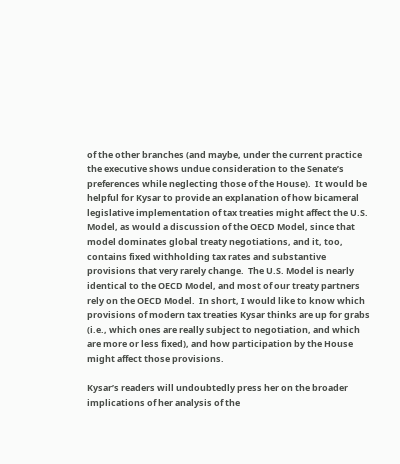of the other branches (and maybe, under the current practice the executive shows undue consideration to the Senate’s preferences while neglecting those of the House).  It would be helpful for Kysar to provide an explanation of how bicameral legislative implementation of tax treaties might affect the U.S. Model, as would a discussion of the OECD Model, since that model dominates global treaty negotiations, and it, too, contains fixed withholding tax rates and substantive provisions that very rarely change.  The U.S. Model is nearly identical to the OECD Model, and most of our treaty partners rely on the OECD Model.  In short, I would like to know which provisions of modern tax treaties Kysar thinks are up for grabs (i.e., which ones are really subject to negotiation, and which are more or less fixed), and how participation by the House might affect those provisions.

Kysar’s readers will undoubtedly press her on the broader implications of her analysis of the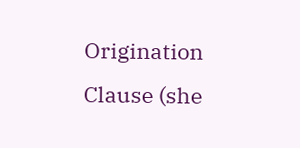Origination Clause (she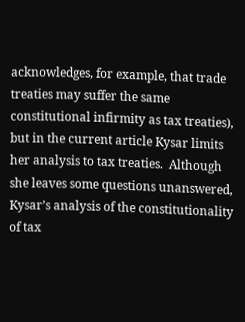acknowledges, for example, that trade treaties may suffer the same constitutional infirmity as tax treaties), but in the current article Kysar limits her analysis to tax treaties.  Although she leaves some questions unanswered, Kysar’s analysis of the constitutionality of tax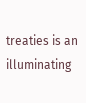treaties is an illuminating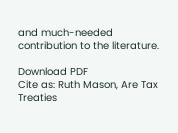and much-needed contribution to the literature.

Download PDF
Cite as: Ruth Mason, Are Tax Treaties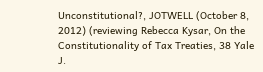Unconstitutional?, JOTWELL (October 8, 2012) (reviewing Rebecca Kysar, On the Constitutionality of Tax Treaties, 38 Yale J.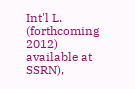Int'l L. (forthcoming 2012) available at SSRN),